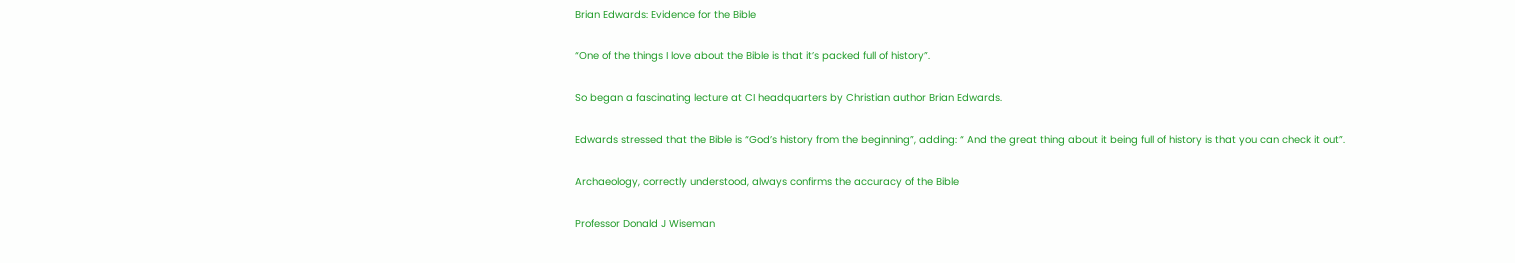Brian Edwards: Evidence for the Bible

“One of the things I love about the Bible is that it’s packed full of history”.

So began a fascinating lecture at CI headquarters by Christian author Brian Edwards.

Edwards stressed that the Bible is “God’s history from the beginning”, adding: “ And the great thing about it being full of history is that you can check it out”.

Archaeology, correctly understood, always confirms the accuracy of the Bible

Professor Donald J Wiseman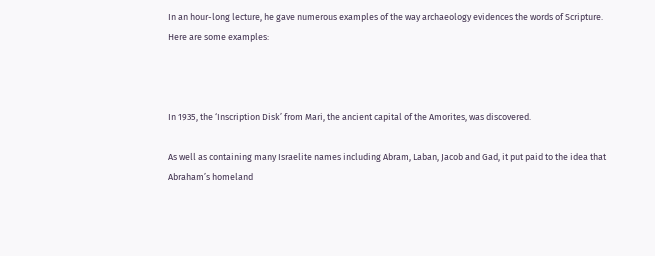In an hour-long lecture, he gave numerous examples of the way archaeology evidences the words of Scripture. Here are some examples:



In 1935, the ‘Inscription Disk’ from Mari, the ancient capital of the Amorites, was discovered.

As well as containing many Israelite names including Abram, Laban, Jacob and Gad, it put paid to the idea that Abraham’s homeland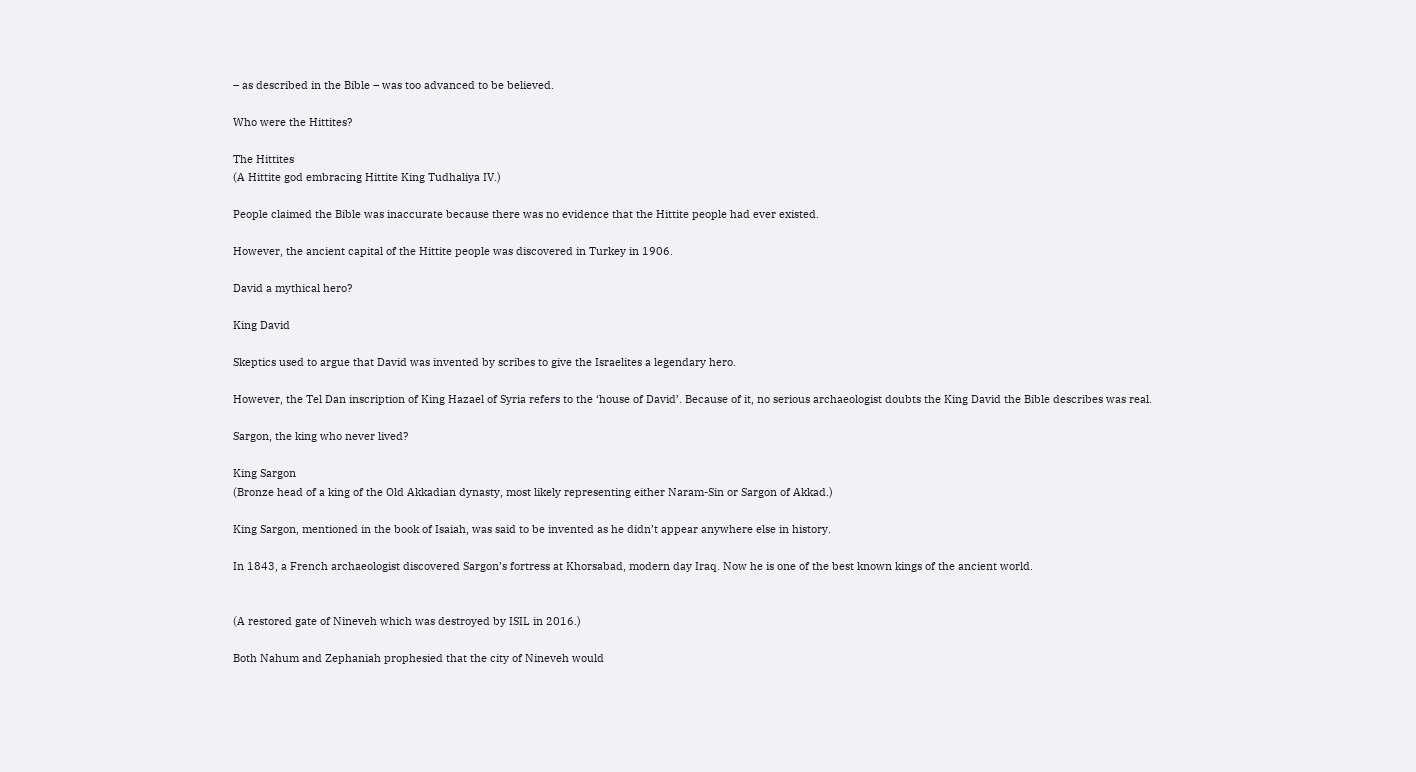– as described in the Bible – was too advanced to be believed.

Who were the Hittites?

The Hittites
(A Hittite god embracing Hittite King Tudhaliya IV.)

People claimed the Bible was inaccurate because there was no evidence that the Hittite people had ever existed.

However, the ancient capital of the Hittite people was discovered in Turkey in 1906.

David a mythical hero?

King David

Skeptics used to argue that David was invented by scribes to give the Israelites a legendary hero.

However, the Tel Dan inscription of King Hazael of Syria refers to the ‘house of David’. Because of it, no serious archaeologist doubts the King David the Bible describes was real.

Sargon, the king who never lived?

King Sargon
(Bronze head of a king of the Old Akkadian dynasty, most likely representing either Naram-Sin or Sargon of Akkad.)

King Sargon, mentioned in the book of Isaiah, was said to be invented as he didn’t appear anywhere else in history.

In 1843, a French archaeologist discovered Sargon’s fortress at Khorsabad, modern day Iraq. Now he is one of the best known kings of the ancient world.


(A restored gate of Nineveh which was destroyed by ISIL in 2016.)

Both Nahum and Zephaniah prophesied that the city of Nineveh would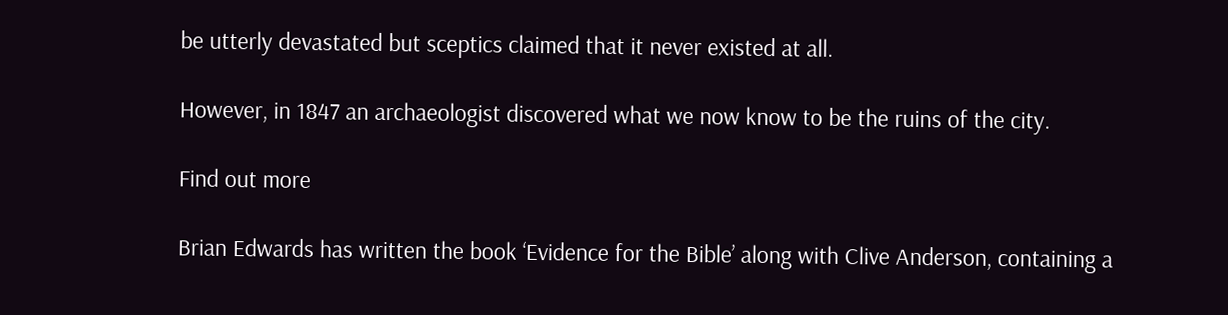be utterly devastated but sceptics claimed that it never existed at all.

However, in 1847 an archaeologist discovered what we now know to be the ruins of the city.

Find out more

Brian Edwards has written the book ‘Evidence for the Bible’ along with Clive Anderson, containing a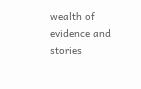wealth of evidence and stories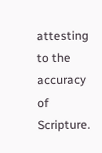attesting to the accuracy of Scripture.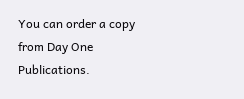You can order a copy from Day One Publications.